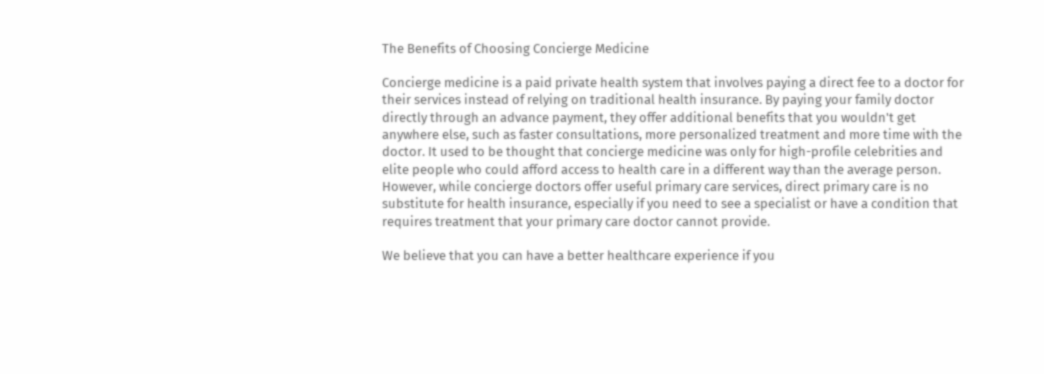The Benefits of Choosing Concierge Medicine

Concierge medicine is a paid private health system that involves paying a direct fee to a doctor for their services instead of relying on traditional health insurance. By paying your family doctor directly through an advance payment, they offer additional benefits that you wouldn't get anywhere else, such as faster consultations, more personalized treatment and more time with the doctor. It used to be thought that concierge medicine was only for high-profile celebrities and elite people who could afford access to health care in a different way than the average person. However, while concierge doctors offer useful primary care services, direct primary care is no substitute for health insurance, especially if you need to see a specialist or have a condition that requires treatment that your primary care doctor cannot provide.

We believe that you can have a better healthcare experience if you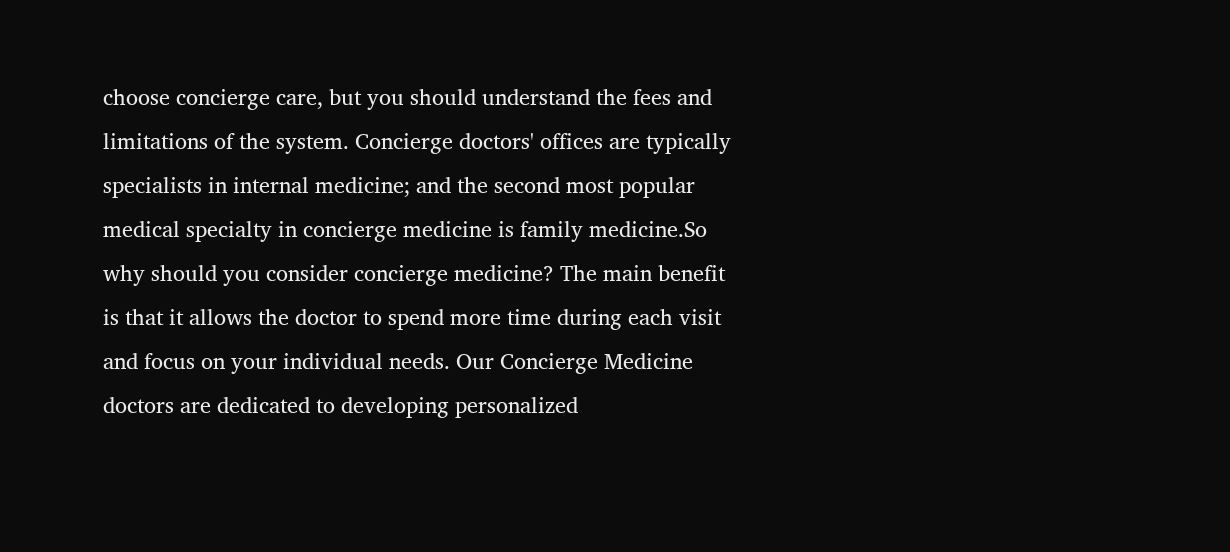choose concierge care, but you should understand the fees and limitations of the system. Concierge doctors' offices are typically specialists in internal medicine; and the second most popular medical specialty in concierge medicine is family medicine.So why should you consider concierge medicine? The main benefit is that it allows the doctor to spend more time during each visit and focus on your individual needs. Our Concierge Medicine doctors are dedicated to developing personalized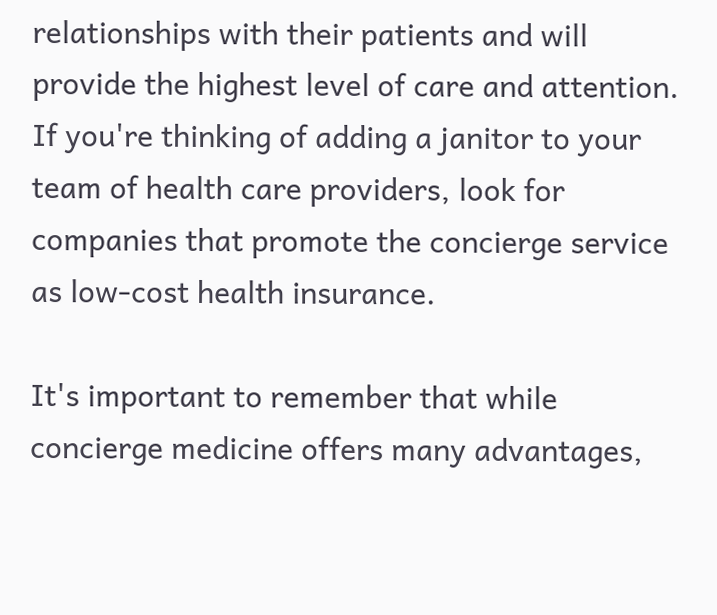relationships with their patients and will provide the highest level of care and attention. If you're thinking of adding a janitor to your team of health care providers, look for companies that promote the concierge service as low-cost health insurance.

It's important to remember that while concierge medicine offers many advantages,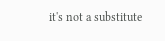it's not a substitute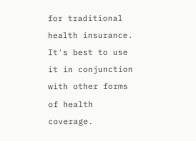for traditional health insurance. It's best to use it in conjunction with other forms of health coverage.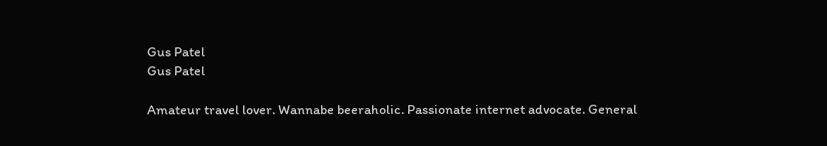Gus Patel
Gus Patel

Amateur travel lover. Wannabe beeraholic. Passionate internet advocate. General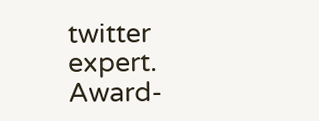twitter expert. Award-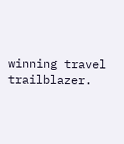winning travel trailblazer.